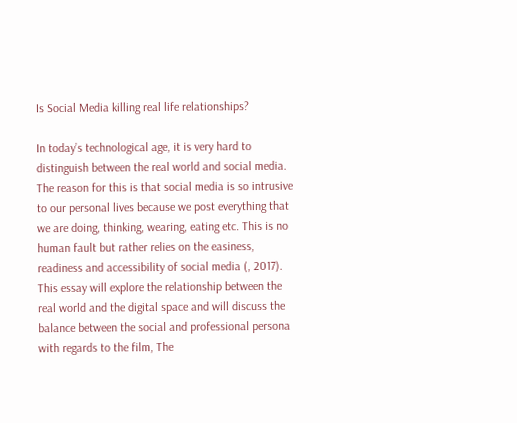Is Social Media killing real life relationships?

In today’s technological age, it is very hard to distinguish between the real world and social media. The reason for this is that social media is so intrusive to our personal lives because we post everything that we are doing, thinking, wearing, eating etc. This is no human fault but rather relies on the easiness, readiness and accessibility of social media (, 2017). This essay will explore the relationship between the real world and the digital space and will discuss the balance between the social and professional persona with regards to the film, The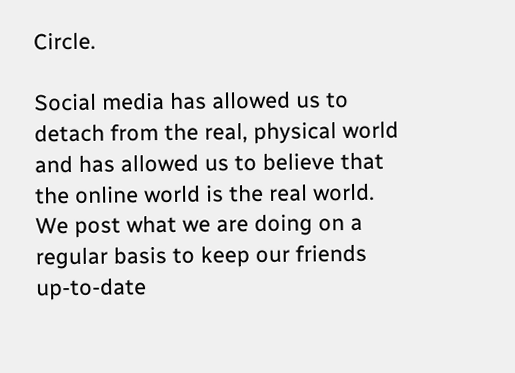Circle.

Social media has allowed us to detach from the real, physical world and has allowed us to believe that the online world is the real world. We post what we are doing on a regular basis to keep our friends up-to-date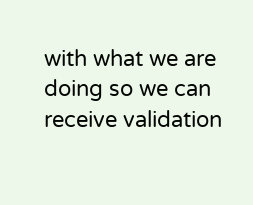with what we are doing so we can receive validation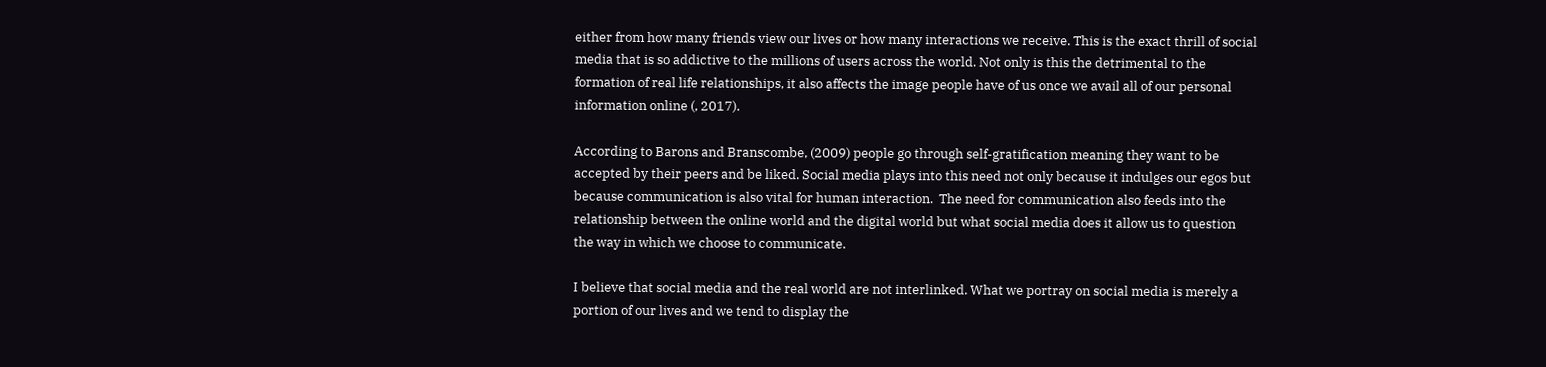either from how many friends view our lives or how many interactions we receive. This is the exact thrill of social media that is so addictive to the millions of users across the world. Not only is this the detrimental to the formation of real life relationships, it also affects the image people have of us once we avail all of our personal information online (, 2017).

According to Barons and Branscombe, (2009) people go through self-gratification meaning they want to be accepted by their peers and be liked. Social media plays into this need not only because it indulges our egos but because communication is also vital for human interaction.  The need for communication also feeds into the relationship between the online world and the digital world but what social media does it allow us to question the way in which we choose to communicate.

I believe that social media and the real world are not interlinked. What we portray on social media is merely a portion of our lives and we tend to display the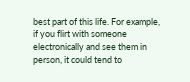best part of this life. For example, if you flirt with someone electronically and see them in person, it could tend to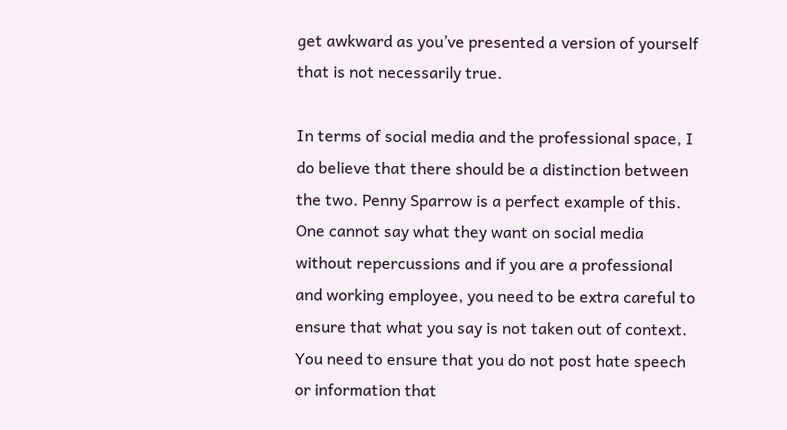get awkward as you’ve presented a version of yourself that is not necessarily true.

In terms of social media and the professional space, I do believe that there should be a distinction between the two. Penny Sparrow is a perfect example of this. One cannot say what they want on social media without repercussions and if you are a professional and working employee, you need to be extra careful to ensure that what you say is not taken out of context. You need to ensure that you do not post hate speech or information that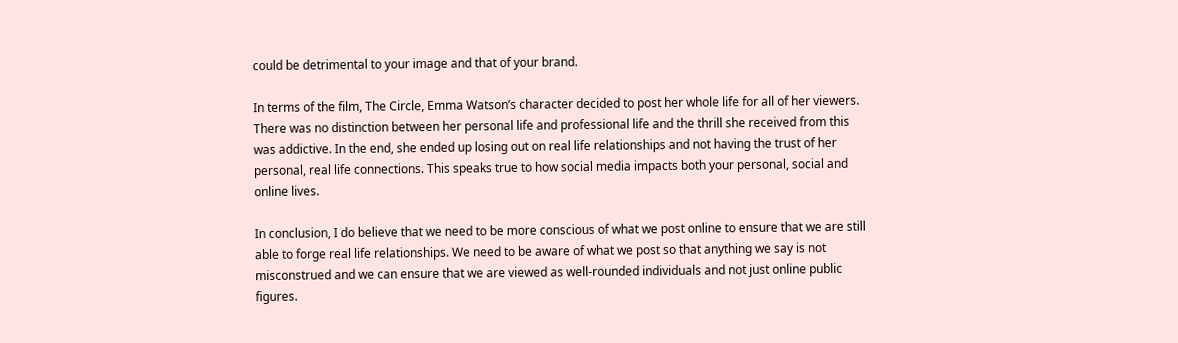could be detrimental to your image and that of your brand.

In terms of the film, The Circle, Emma Watson’s character decided to post her whole life for all of her viewers. There was no distinction between her personal life and professional life and the thrill she received from this was addictive. In the end, she ended up losing out on real life relationships and not having the trust of her personal, real life connections. This speaks true to how social media impacts both your personal, social and online lives.

In conclusion, I do believe that we need to be more conscious of what we post online to ensure that we are still able to forge real life relationships. We need to be aware of what we post so that anything we say is not misconstrued and we can ensure that we are viewed as well-rounded individuals and not just online public figures.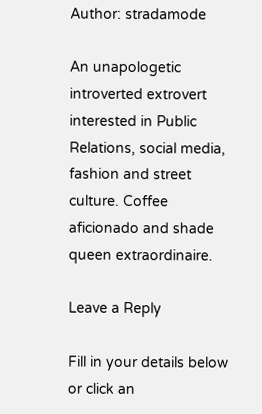Author: stradamode

An unapologetic introverted extrovert interested in Public Relations, social media, fashion and street culture. Coffee aficionado and shade queen extraordinaire.

Leave a Reply

Fill in your details below or click an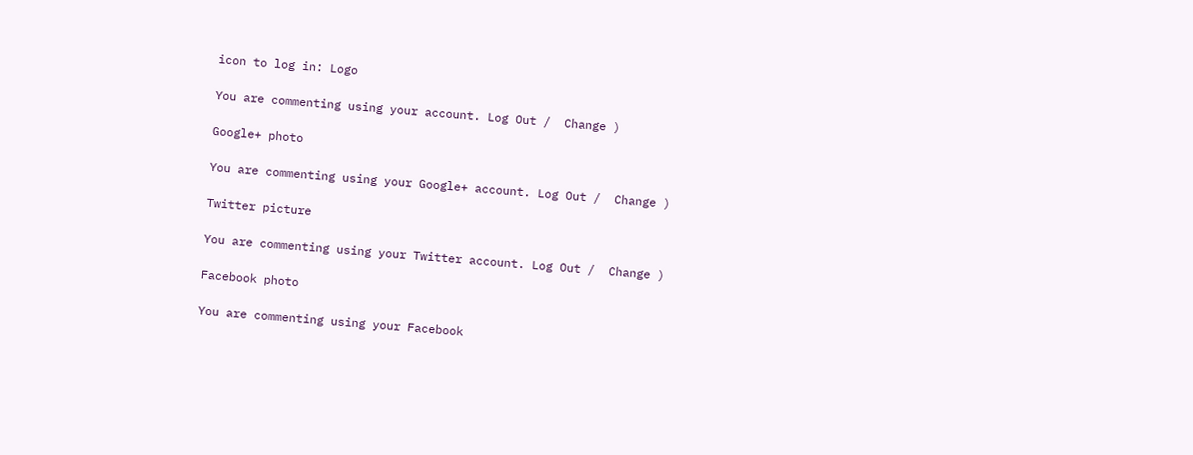icon to log in: Logo

You are commenting using your account. Log Out /  Change )

Google+ photo

You are commenting using your Google+ account. Log Out /  Change )

Twitter picture

You are commenting using your Twitter account. Log Out /  Change )

Facebook photo

You are commenting using your Facebook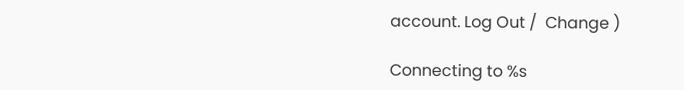account. Log Out /  Change )

Connecting to %s